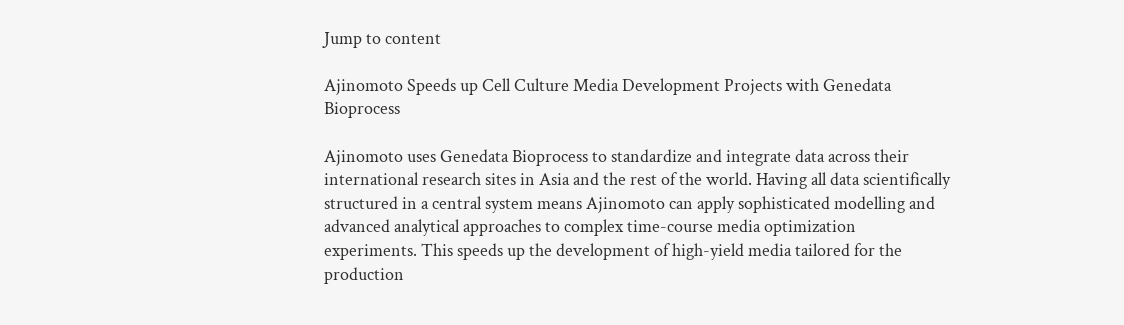Jump to content

Ajinomoto Speeds up Cell Culture Media Development Projects with Genedata Bioprocess

Ajinomoto uses Genedata Bioprocess to standardize and integrate data across their international research sites in Asia and the rest of the world. Having all data scientifically structured in a central system means Ajinomoto can apply sophisticated modelling and advanced analytical approaches to complex time-course media optimization experiments. This speeds up the development of high-yield media tailored for the production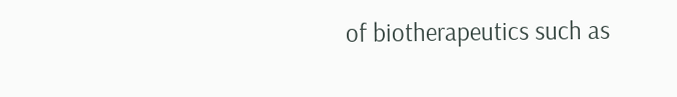of biotherapeutics such as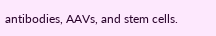antibodies, AAVs, and stem cells.